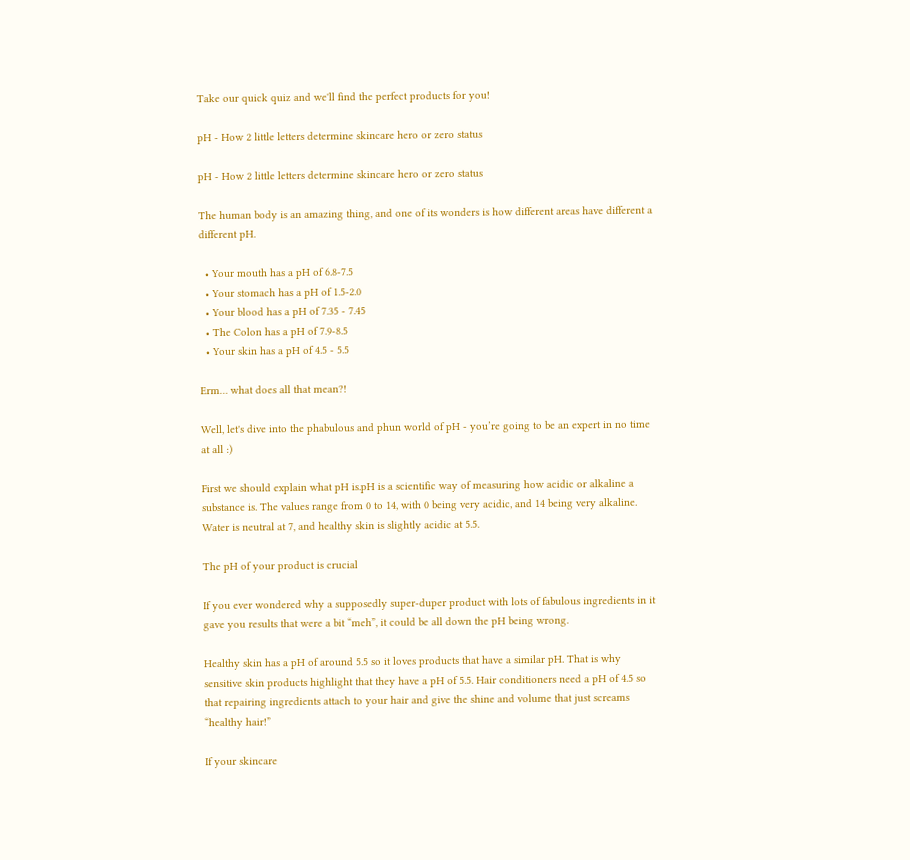Take our quick quiz and we'll find the perfect products for you!

pH - How 2 little letters determine skincare hero or zero status

pH - How 2 little letters determine skincare hero or zero status

The human body is an amazing thing, and one of its wonders is how different areas have different a different pH.

  • Your mouth has a pH of 6.8-7.5
  • Your stomach has a pH of 1.5-2.0
  • Your blood has a pH of 7.35 - 7.45
  • The Colon has a pH of 7.9-8.5
  • Your skin has a pH of 4.5 - 5.5

Erm… what does all that mean?!

Well, let's dive into the phabulous and phun world of pH - you’re going to be an expert in no time at all :)

First we should explain what pH is.pH is a scientific way of measuring how acidic or alkaline a substance is. The values range from 0 to 14, with 0 being very acidic, and 14 being very alkaline. Water is neutral at 7, and healthy skin is slightly acidic at 5.5.

The pH of your product is crucial

If you ever wondered why a supposedly super-duper product with lots of fabulous ingredients in it gave you results that were a bit “meh”, it could be all down the pH being wrong.

Healthy skin has a pH of around 5.5 so it loves products that have a similar pH. That is why sensitive skin products highlight that they have a pH of 5.5. Hair conditioners need a pH of 4.5 so that repairing ingredients attach to your hair and give the shine and volume that just screams “healthy hair!”

If your skincare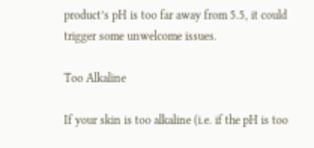product’s pH is too far away from 5.5, it could trigger some unwelcome issues.

Too Alkaline

If your skin is too alkaline (i.e. if the pH is too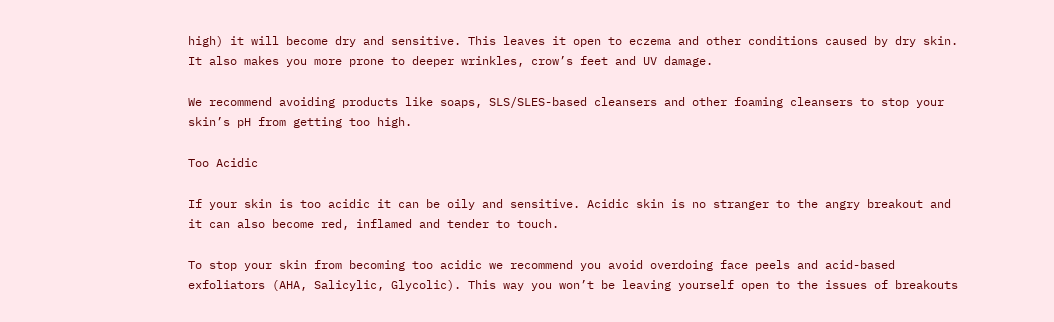high) it will become dry and sensitive. This leaves it open to eczema and other conditions caused by dry skin. It also makes you more prone to deeper wrinkles, crow’s feet and UV damage.

We recommend avoiding products like soaps, SLS/SLES-based cleansers and other foaming cleansers to stop your skin’s pH from getting too high.

Too Acidic

If your skin is too acidic it can be oily and sensitive. Acidic skin is no stranger to the angry breakout and it can also become red, inflamed and tender to touch.

To stop your skin from becoming too acidic we recommend you avoid overdoing face peels and acid-based exfoliators (AHA, Salicylic, Glycolic). This way you won’t be leaving yourself open to the issues of breakouts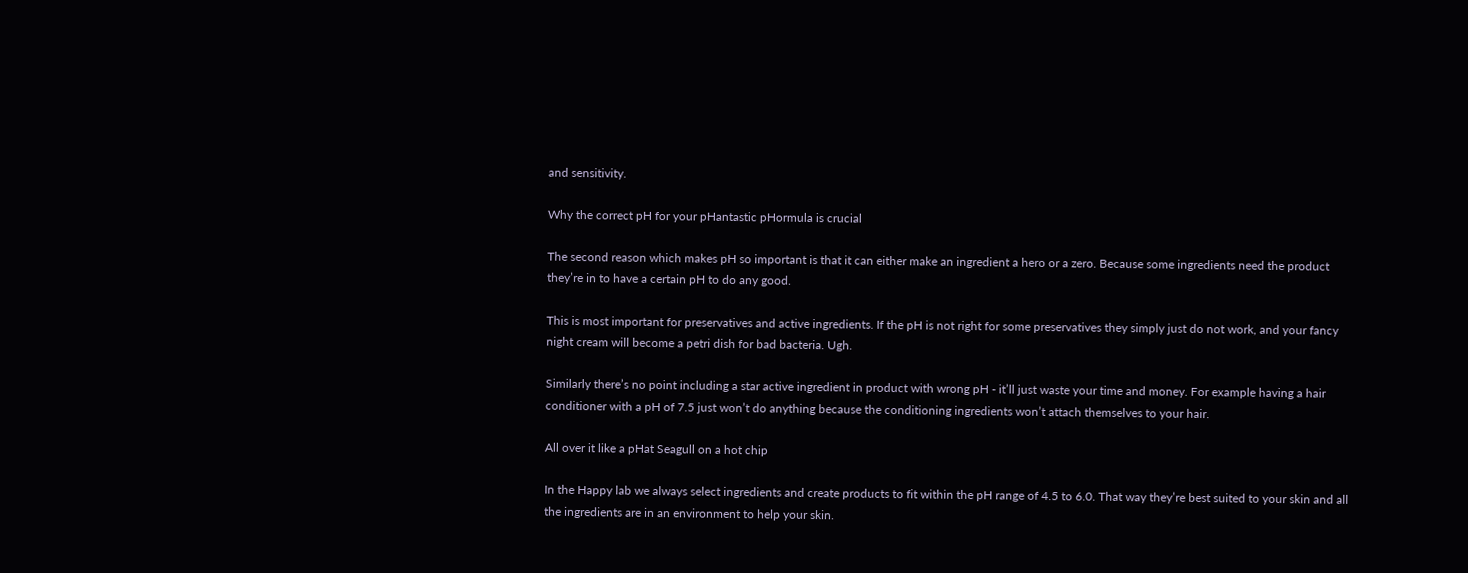and sensitivity.

Why the correct pH for your pHantastic pHormula is crucial

The second reason which makes pH so important is that it can either make an ingredient a hero or a zero. Because some ingredients need the product they’re in to have a certain pH to do any good.

This is most important for preservatives and active ingredients. If the pH is not right for some preservatives they simply just do not work, and your fancy night cream will become a petri dish for bad bacteria. Ugh.

Similarly there’s no point including a star active ingredient in product with wrong pH - it’ll just waste your time and money. For example having a hair conditioner with a pH of 7.5 just won’t do anything because the conditioning ingredients won’t attach themselves to your hair.

All over it like a pHat Seagull on a hot chip

In the Happy lab we always select ingredients and create products to fit within the pH range of 4.5 to 6.0. That way they’re best suited to your skin and all the ingredients are in an environment to help your skin.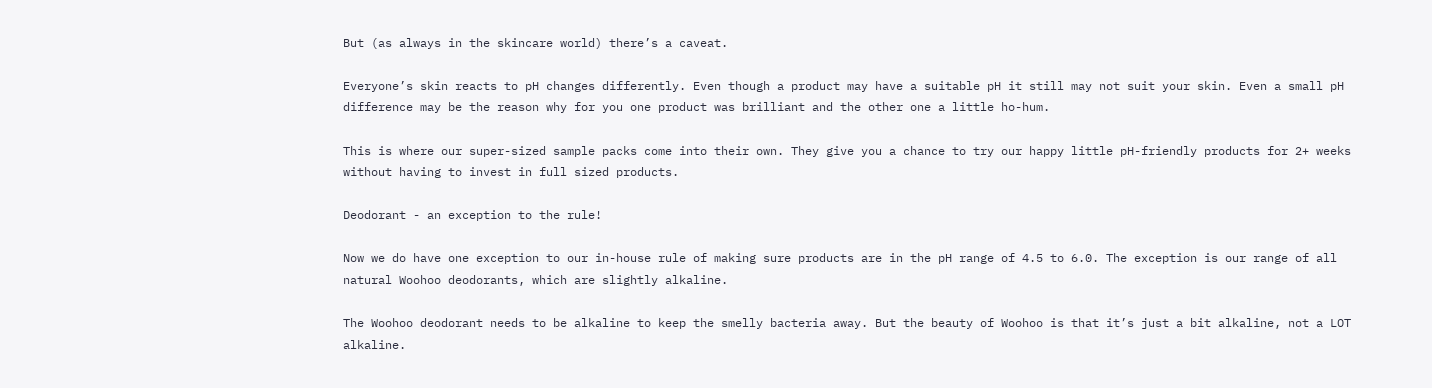But (as always in the skincare world) there’s a caveat.

Everyone’s skin reacts to pH changes differently. Even though a product may have a suitable pH it still may not suit your skin. Even a small pH difference may be the reason why for you one product was brilliant and the other one a little ho-hum.

This is where our super-sized sample packs come into their own. They give you a chance to try our happy little pH-friendly products for 2+ weeks without having to invest in full sized products.

Deodorant - an exception to the rule!

Now we do have one exception to our in-house rule of making sure products are in the pH range of 4.5 to 6.0. The exception is our range of all natural Woohoo deodorants, which are slightly alkaline.

The Woohoo deodorant needs to be alkaline to keep the smelly bacteria away. But the beauty of Woohoo is that it’s just a bit alkaline, not a LOT alkaline.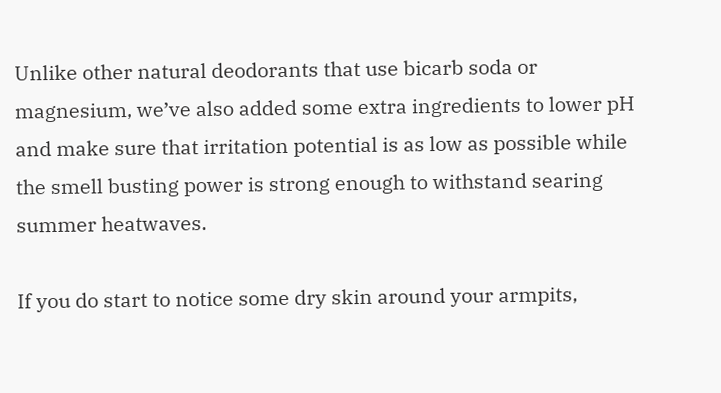Unlike other natural deodorants that use bicarb soda or magnesium, we’ve also added some extra ingredients to lower pH and make sure that irritation potential is as low as possible while the smell busting power is strong enough to withstand searing summer heatwaves.

If you do start to notice some dry skin around your armpits,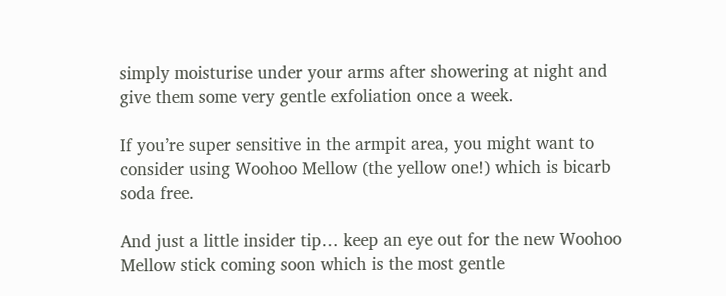simply moisturise under your arms after showering at night and give them some very gentle exfoliation once a week.

If you’re super sensitive in the armpit area, you might want to consider using Woohoo Mellow (the yellow one!) which is bicarb soda free.

And just a little insider tip… keep an eye out for the new Woohoo Mellow stick coming soon which is the most gentle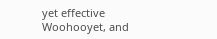yet effective Woohooyet, and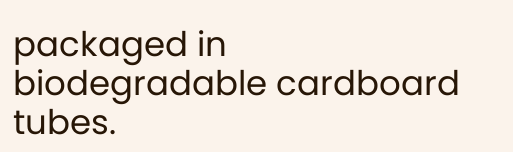packaged in biodegradable cardboard tubes.